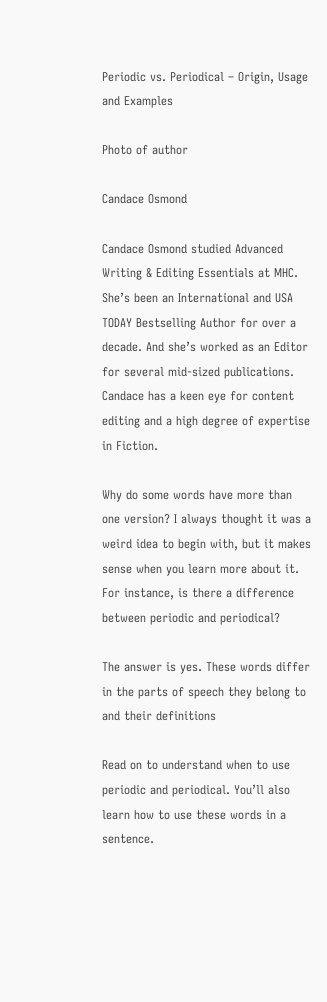Periodic vs. Periodical – Origin, Usage and Examples

Photo of author

Candace Osmond

Candace Osmond studied Advanced Writing & Editing Essentials at MHC. She’s been an International and USA TODAY Bestselling Author for over a decade. And she’s worked as an Editor for several mid-sized publications. Candace has a keen eye for content editing and a high degree of expertise in Fiction.

Why do some words have more than one version? I always thought it was a weird idea to begin with, but it makes sense when you learn more about it. For instance, is there a difference between periodic and periodical?

The answer is yes. These words differ in the parts of speech they belong to and their definitions

Read on to understand when to use periodic and periodical. You’ll also learn how to use these words in a sentence.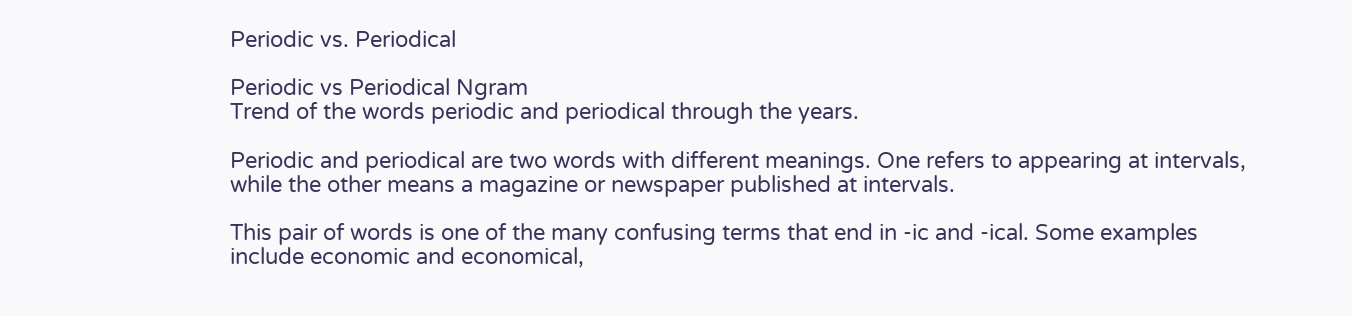Periodic vs. Periodical

Periodic vs Periodical Ngram
Trend of the words periodic and periodical through the years.

Periodic and periodical are two words with different meanings. One refers to appearing at intervals, while the other means a magazine or newspaper published at intervals.

This pair of words is one of the many confusing terms that end in -ic and -ical. Some examples include economic and economical,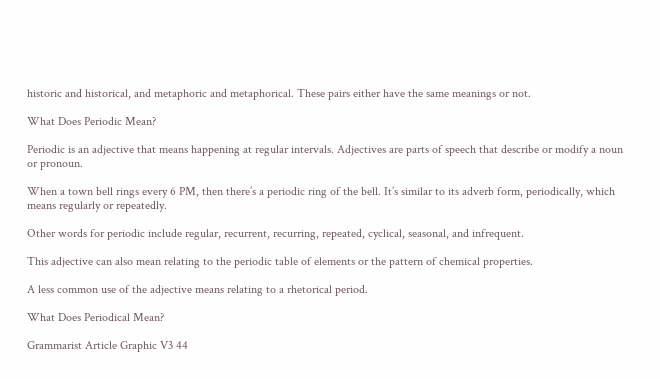historic and historical, and metaphoric and metaphorical. These pairs either have the same meanings or not.

What Does Periodic Mean?

Periodic is an adjective that means happening at regular intervals. Adjectives are parts of speech that describe or modify a noun or pronoun.

When a town bell rings every 6 PM, then there’s a periodic ring of the bell. It’s similar to its adverb form, periodically, which means regularly or repeatedly.

Other words for periodic include regular, recurrent, recurring, repeated, cyclical, seasonal, and infrequent.

This adjective can also mean relating to the periodic table of elements or the pattern of chemical properties.

A less common use of the adjective means relating to a rhetorical period.

What Does Periodical Mean?

Grammarist Article Graphic V3 44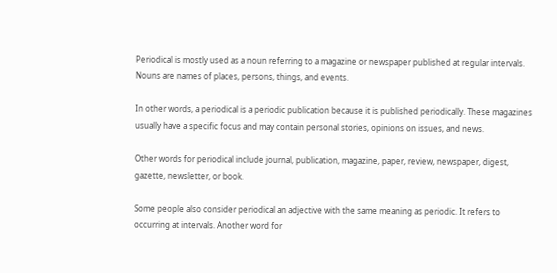Periodical is mostly used as a noun referring to a magazine or newspaper published at regular intervals. Nouns are names of places, persons, things, and events.

In other words, a periodical is a periodic publication because it is published periodically. These magazines usually have a specific focus and may contain personal stories, opinions on issues, and news.

Other words for periodical include journal, publication, magazine, paper, review, newspaper, digest, gazette, newsletter, or book.

Some people also consider periodical an adjective with the same meaning as periodic. It refers to occurring at intervals. Another word for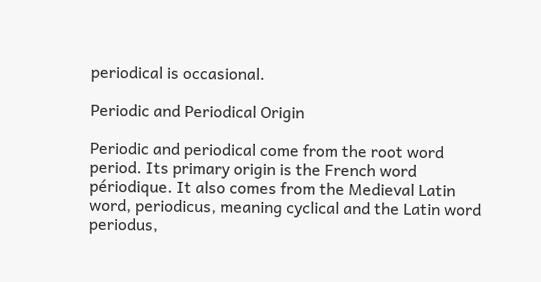periodical is occasional.

Periodic and Periodical Origin

Periodic and periodical come from the root word period. Its primary origin is the French word périodique. It also comes from the Medieval Latin word, periodicus, meaning cyclical and the Latin word periodus,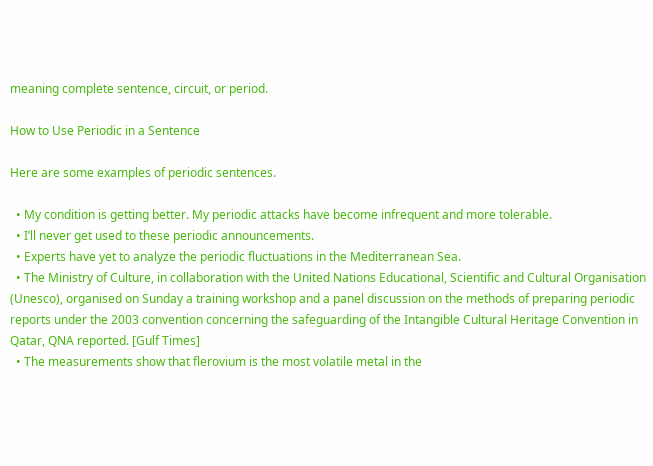meaning complete sentence, circuit, or period.

How to Use Periodic in a Sentence

Here are some examples of periodic sentences.

  • My condition is getting better. My periodic attacks have become infrequent and more tolerable.
  • I’ll never get used to these periodic announcements.
  • Experts have yet to analyze the periodic fluctuations in the Mediterranean Sea.
  • The Ministry of Culture, in collaboration with the United Nations Educational, Scientific and Cultural Organisation (Unesco), organised on Sunday a training workshop and a panel discussion on the methods of preparing periodic reports under the 2003 convention concerning the safeguarding of the Intangible Cultural Heritage Convention in Qatar, QNA reported. [Gulf Times]
  • The measurements show that flerovium is the most volatile metal in the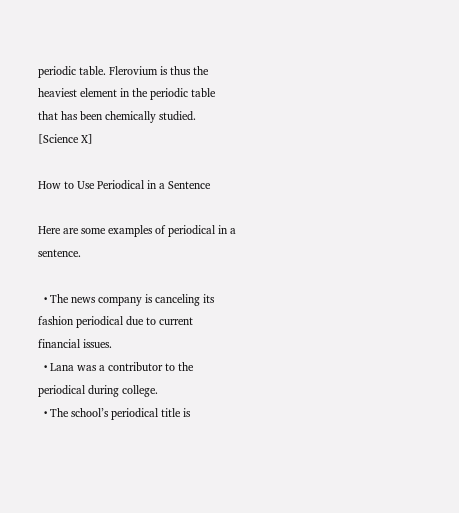periodic table. Flerovium is thus the heaviest element in the periodic table that has been chemically studied. [Science X]

How to Use Periodical in a Sentence

Here are some examples of periodical in a sentence.

  • The news company is canceling its fashion periodical due to current financial issues.
  • Lana was a contributor to the periodical during college.
  • The school’s periodical title is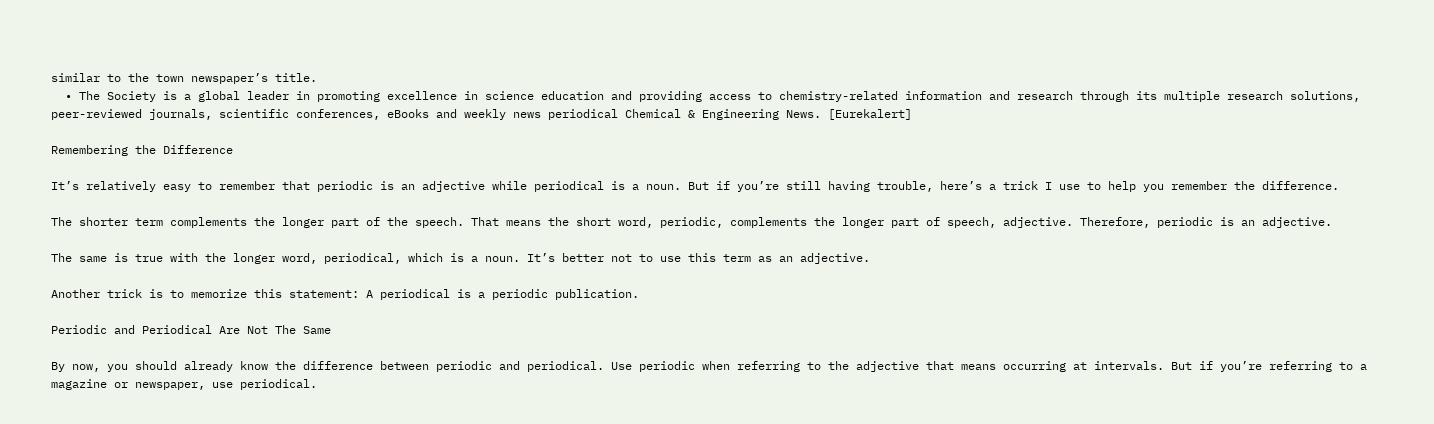similar to the town newspaper’s title.
  • The Society is a global leader in promoting excellence in science education and providing access to chemistry-related information and research through its multiple research solutions, peer-reviewed journals, scientific conferences, eBooks and weekly news periodical Chemical & Engineering News. [Eurekalert]

Remembering the Difference

It’s relatively easy to remember that periodic is an adjective while periodical is a noun. But if you’re still having trouble, here’s a trick I use to help you remember the difference.

The shorter term complements the longer part of the speech. That means the short word, periodic, complements the longer part of speech, adjective. Therefore, periodic is an adjective.

The same is true with the longer word, periodical, which is a noun. It’s better not to use this term as an adjective.

Another trick is to memorize this statement: A periodical is a periodic publication.

Periodic and Periodical Are Not The Same

By now, you should already know the difference between periodic and periodical. Use periodic when referring to the adjective that means occurring at intervals. But if you’re referring to a magazine or newspaper, use periodical.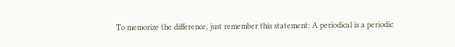To memorize the difference, just remember this statement: A periodical is a periodic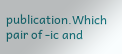publication.Which pair of -ic and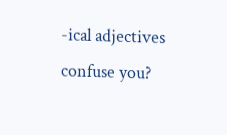-ical adjectives confuse you?